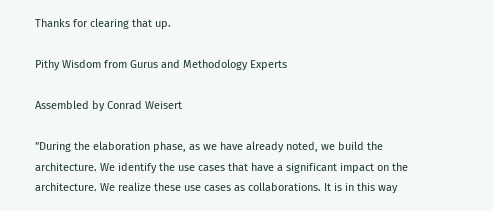Thanks for clearing that up.

Pithy Wisdom from Gurus and Methodology Experts

Assembled by Conrad Weisert

"During the elaboration phase, as we have already noted, we build the architecture. We identify the use cases that have a significant impact on the architecture. We realize these use cases as collaborations. It is in this way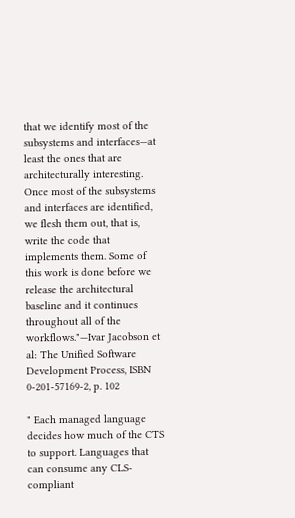that we identify most of the subsystems and interfaces—at least the ones that are architecturally interesting. Once most of the subsystems and interfaces are identified, we flesh them out, that is, write the code that implements them. Some of this work is done before we release the architectural baseline and it continues throughout all of the workflows."—Ivar Jacobson et al: The Unified Software Development Process, ISBN 0-201-57169-2, p. 102

" Each managed language decides how much of the CTS to support. Languages that can consume any CLS-compliant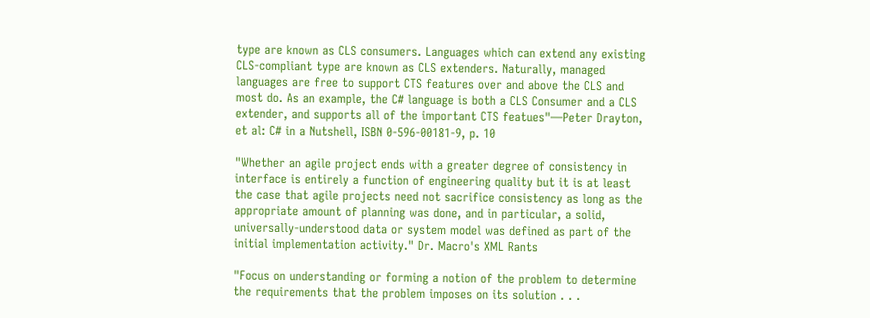type are known as CLS consumers. Languages which can extend any existing CLS-compliant type are known as CLS extenders. Naturally, managed languages are free to support CTS features over and above the CLS and most do. As an example, the C# language is both a CLS Consumer and a CLS extender, and supports all of the important CTS featues"—Peter Drayton, et al: C# in a Nutshell, ISBN 0-596-00181-9, p. 10

"Whether an agile project ends with a greater degree of consistency in interface is entirely a function of engineering quality but it is at least the case that agile projects need not sacrifice consistency as long as the appropriate amount of planning was done, and in particular, a solid, universally-understood data or system model was defined as part of the initial implementation activity." Dr. Macro's XML Rants

"Focus on understanding or forming a notion of the problem to determine the requirements that the problem imposes on its solution . . .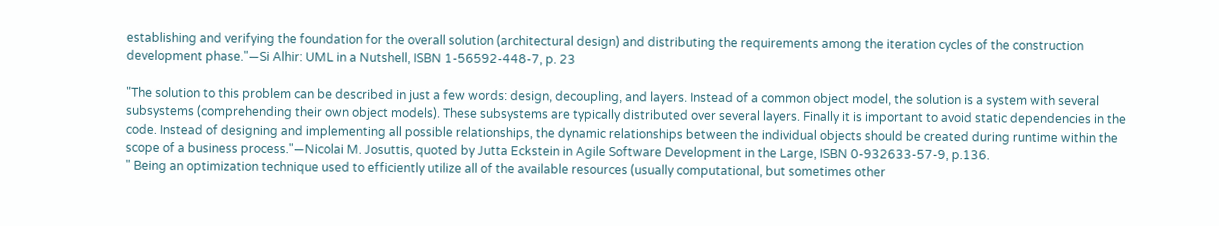establishing and verifying the foundation for the overall solution (architectural design) and distributing the requirements among the iteration cycles of the construction development phase."—Si Alhir: UML in a Nutshell, ISBN 1-56592-448-7, p. 23

"The solution to this problem can be described in just a few words: design, decoupling, and layers. Instead of a common object model, the solution is a system with several subsystems (comprehending their own object models). These subsystems are typically distributed over several layers. Finally it is important to avoid static dependencies in the code. Instead of designing and implementing all possible relationships, the dynamic relationships between the individual objects should be created during runtime within the scope of a business process."—Nicolai M. Josuttis, quoted by Jutta Eckstein in Agile Software Development in the Large, ISBN 0-932633-57-9, p.136.
" Being an optimization technique used to efficiently utilize all of the available resources (usually computational, but sometimes other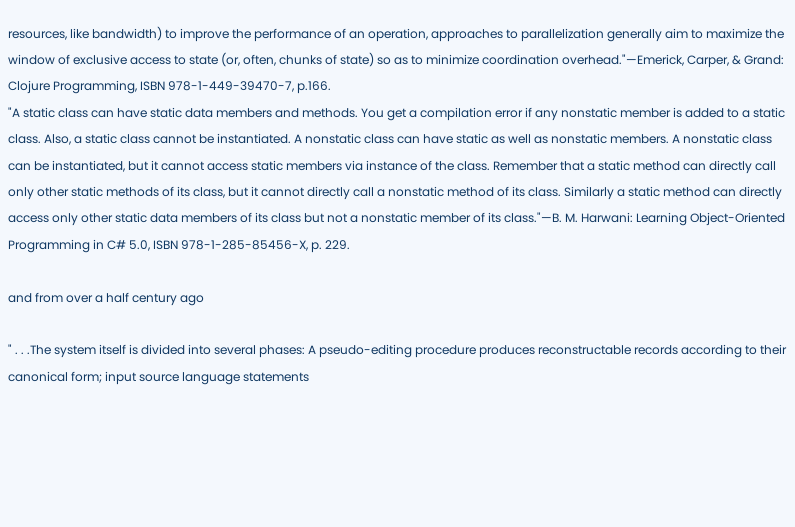resources, like bandwidth) to improve the performance of an operation, approaches to parallelization generally aim to maximize the window of exclusive access to state (or, often, chunks of state) so as to minimize coordination overhead."—Emerick, Carper, & Grand: Clojure Programming, ISBN 978-1-449-39470-7, p.166.
"A static class can have static data members and methods. You get a compilation error if any nonstatic member is added to a static class. Also, a static class cannot be instantiated. A nonstatic class can have static as well as nonstatic members. A nonstatic class can be instantiated, but it cannot access static members via instance of the class. Remember that a static method can directly call only other static methods of its class, but it cannot directly call a nonstatic method of its class. Similarly a static method can directly access only other static data members of its class but not a nonstatic member of its class."—B. M. Harwani: Learning Object-Oriented Programming in C# 5.0, ISBN 978-1-285-85456-X, p. 229.

and from over a half century ago

" . . .The system itself is divided into several phases: A pseudo-editing procedure produces reconstructable records according to their canonical form; input source language statements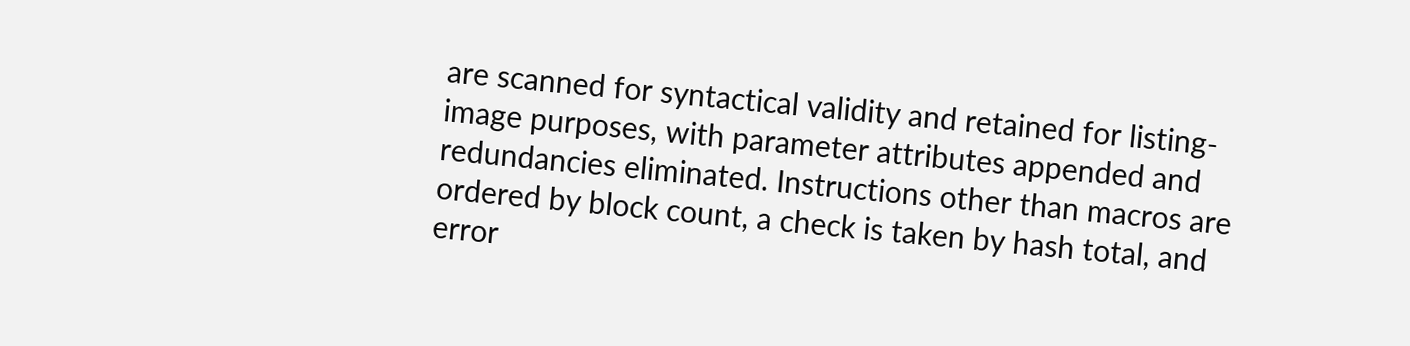are scanned for syntactical validity and retained for listing-image purposes, with parameter attributes appended and redundancies eliminated. Instructions other than macros are ordered by block count, a check is taken by hash total, and error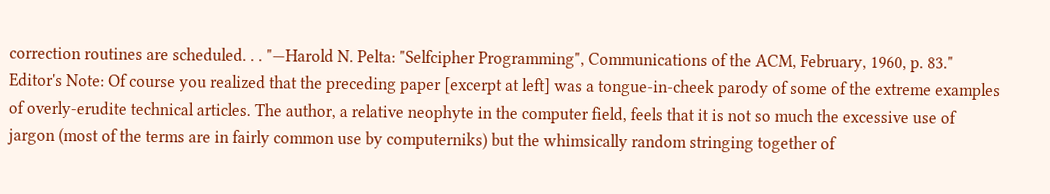correction routines are scheduled. . . "—Harold N. Pelta: "Selfcipher Programming", Communications of the ACM, February, 1960, p. 83." Editor's Note: Of course you realized that the preceding paper [excerpt at left] was a tongue-in-cheek parody of some of the extreme examples of overly-erudite technical articles. The author, a relative neophyte in the computer field, feels that it is not so much the excessive use of jargon (most of the terms are in fairly common use by computerniks) but the whimsically random stringing together of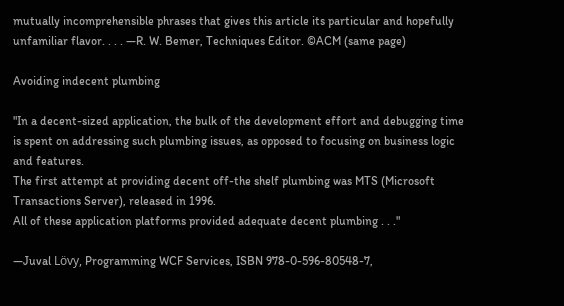mutually incomprehensible phrases that gives this article its particular and hopefully unfamiliar flavor. . . . —R. W. Bemer, Techniques Editor. ©ACM (same page)

Avoiding indecent plumbing

"In a decent-sized application, the bulk of the development effort and debugging time is spent on addressing such plumbing issues, as opposed to focusing on business logic and features.
The first attempt at providing decent off-the shelf plumbing was MTS (Microsoft Transactions Server), released in 1996.
All of these application platforms provided adequate decent plumbing . . ."

—Juval Lövy, Programming WCF Services, ISBN 978-0-596-80548-7,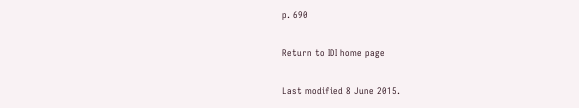p. 690

Return to IDI home page

Last modified 8 June 2015.